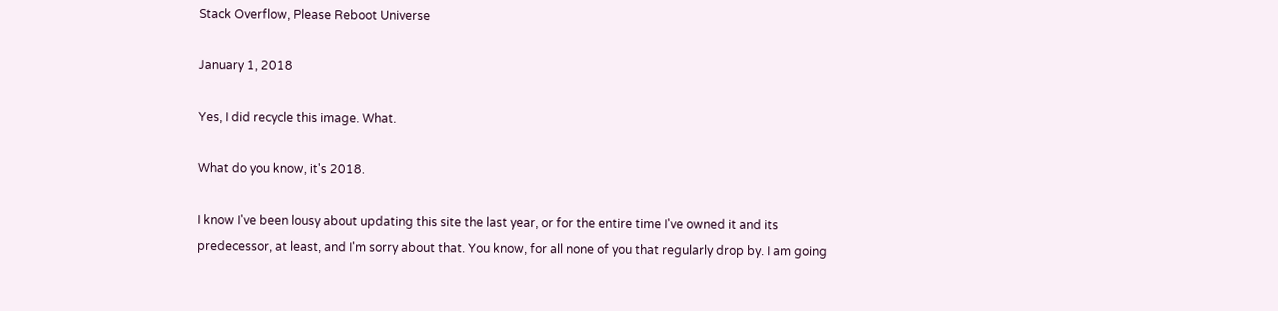Stack Overflow, Please Reboot Universe

January 1, 2018

Yes, I did recycle this image. What.

What do you know, it's 2018.

I know I've been lousy about updating this site the last year, or for the entire time I've owned it and its predecessor, at least, and I'm sorry about that. You know, for all none of you that regularly drop by. I am going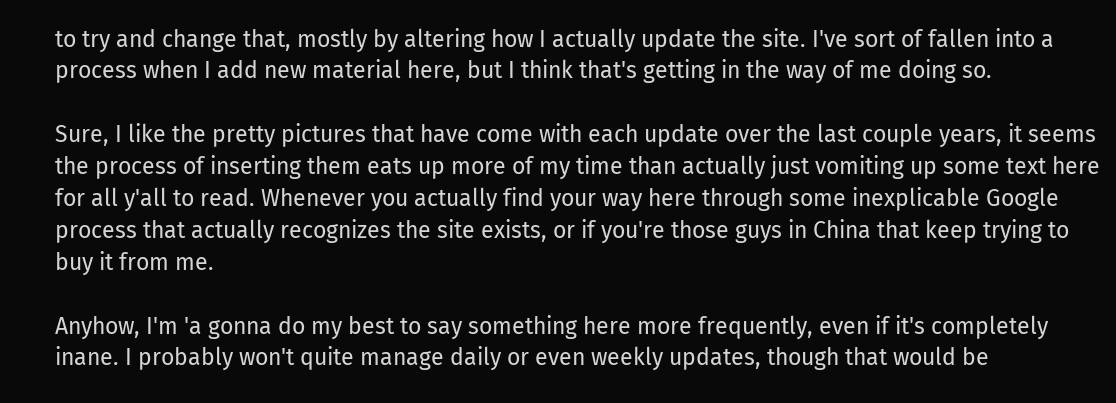to try and change that, mostly by altering how I actually update the site. I've sort of fallen into a process when I add new material here, but I think that's getting in the way of me doing so.

Sure, I like the pretty pictures that have come with each update over the last couple years, it seems the process of inserting them eats up more of my time than actually just vomiting up some text here for all y'all to read. Whenever you actually find your way here through some inexplicable Google process that actually recognizes the site exists, or if you're those guys in China that keep trying to buy it from me.

Anyhow, I'm 'a gonna do my best to say something here more frequently, even if it's completely inane. I probably won't quite manage daily or even weekly updates, though that would be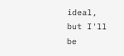ideal, but I'll be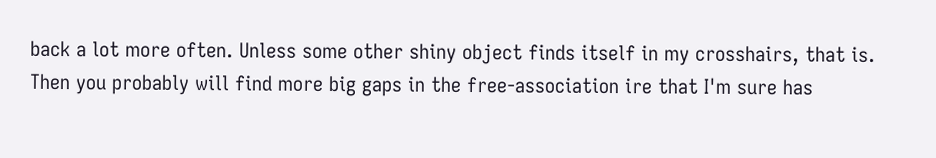back a lot more often. Unless some other shiny object finds itself in my crosshairs, that is. Then you probably will find more big gaps in the free-association ire that I'm sure has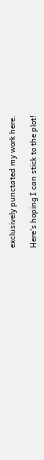exclusively punctated my work here.

Here's hoping I can stick to the plot!